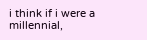i think if i were a millennial,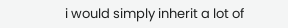i would simply inherit a lot of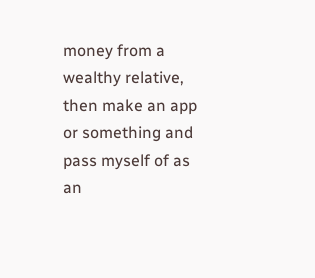money from a wealthy relative, then make an app or something and pass myself of as an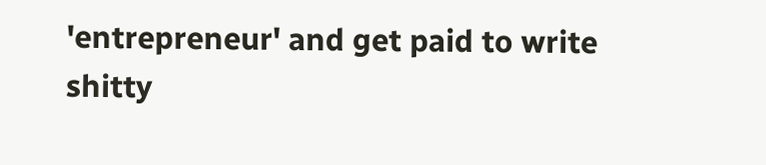'entrepreneur' and get paid to write shitty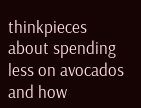thinkpieces about spending less on avocados and how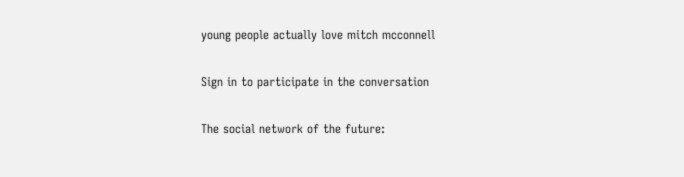young people actually love mitch mcconnell

Sign in to participate in the conversation

The social network of the future: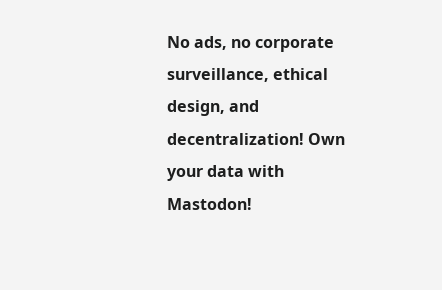No ads, no corporate surveillance, ethical design, and decentralization! Own your data with Mastodon!